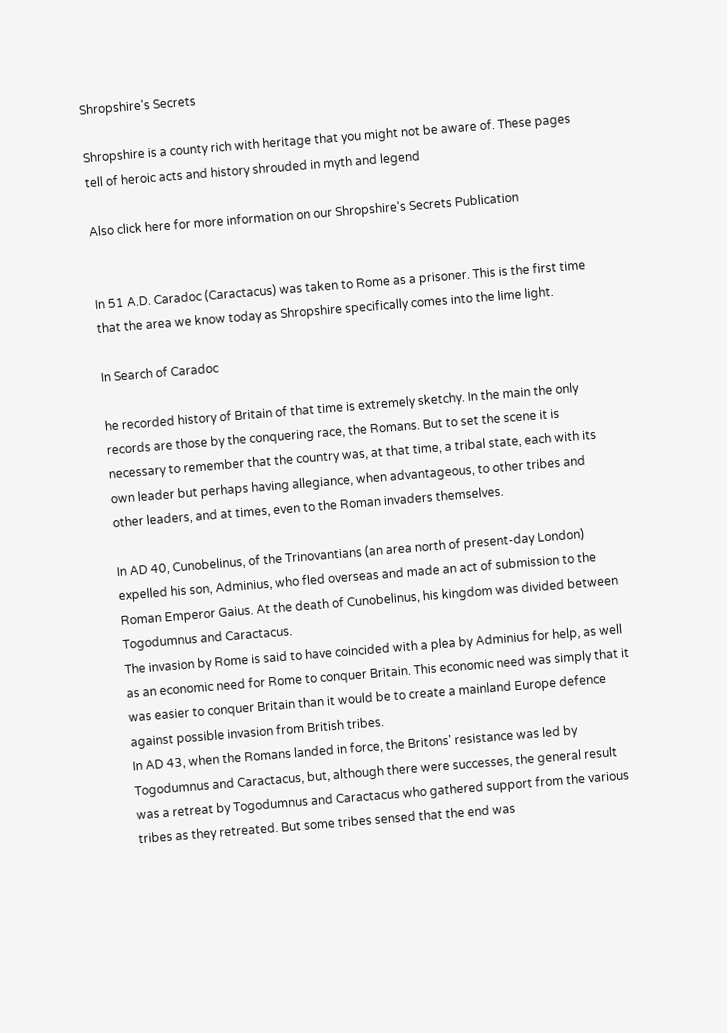Shropshire's Secrets

Shropshire is a county rich with heritage that you might not be aware of. These pages tell of heroic acts and history shrouded in myth and legend

Also click here for more information on our Shropshire's Secrets Publication


In 51 A.D. Caradoc (Caractacus) was taken to Rome as a prisoner. This is the first time that the area we know today as Shropshire specifically comes into the lime light.

In Search of Caradoc

he recorded history of Britain of that time is extremely sketchy. In the main the only records are those by the conquering race, the Romans. But to set the scene it is necessary to remember that the country was, at that time, a tribal state, each with its own leader but perhaps having allegiance, when advantageous, to other tribes and other leaders, and at times, even to the Roman invaders themselves.

In AD 40, Cunobelinus, of the Trinovantians (an area north of present-day London) expelled his son, Adminius, who fled overseas and made an act of submission to the Roman Emperor Gaius. At the death of Cunobelinus, his kingdom was divided between Togodumnus and Caractacus.
The invasion by Rome is said to have coincided with a plea by Adminius for help, as well as an economic need for Rome to conquer Britain. This economic need was simply that it was easier to conquer Britain than it would be to create a mainland Europe defence against possible invasion from British tribes.
In AD 43, when the Romans landed in force, the Britons' resistance was led by Togodumnus and Caractacus, but, although there were successes, the general result was a retreat by Togodumnus and Caractacus who gathered support from the various tribes as they retreated. But some tribes sensed that the end was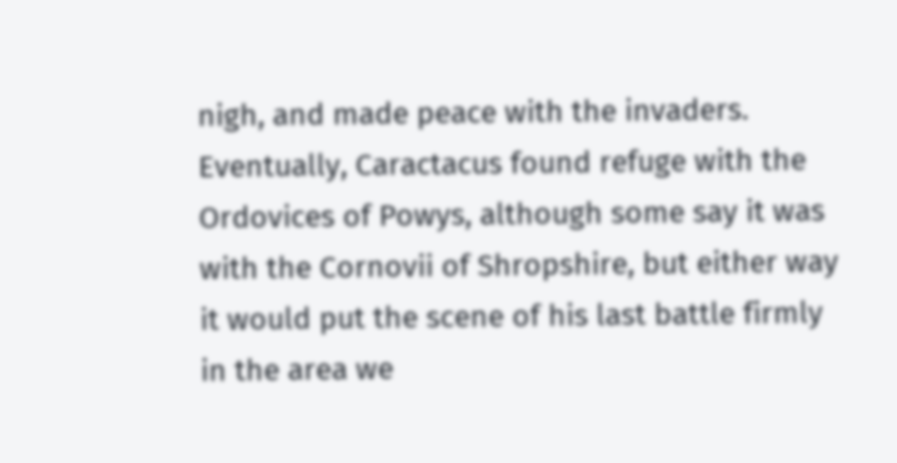nigh, and made peace with the invaders. Eventually, Caractacus found refuge with the Ordovices of Powys, although some say it was with the Cornovii of Shropshire, but either way it would put the scene of his last battle firmly in the area we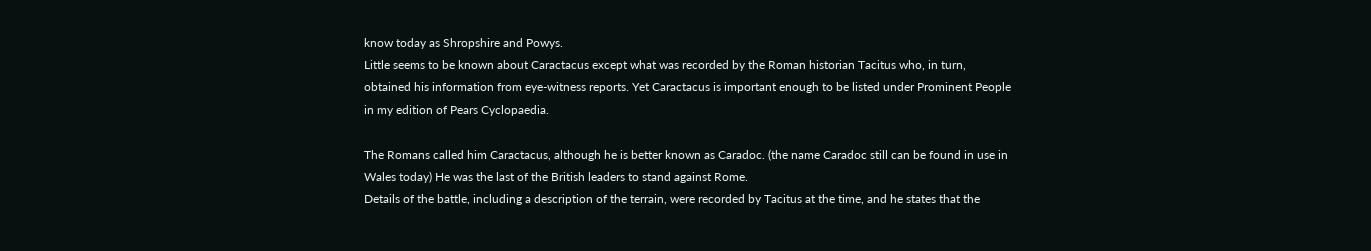know today as Shropshire and Powys.
Little seems to be known about Caractacus except what was recorded by the Roman historian Tacitus who, in turn, obtained his information from eye-witness reports. Yet Caractacus is important enough to be listed under Prominent People in my edition of Pears Cyclopaedia.

The Romans called him Caractacus, although he is better known as Caradoc. (the name Caradoc still can be found in use in Wales today) He was the last of the British leaders to stand against Rome.
Details of the battle, including a description of the terrain, were recorded by Tacitus at the time, and he states that the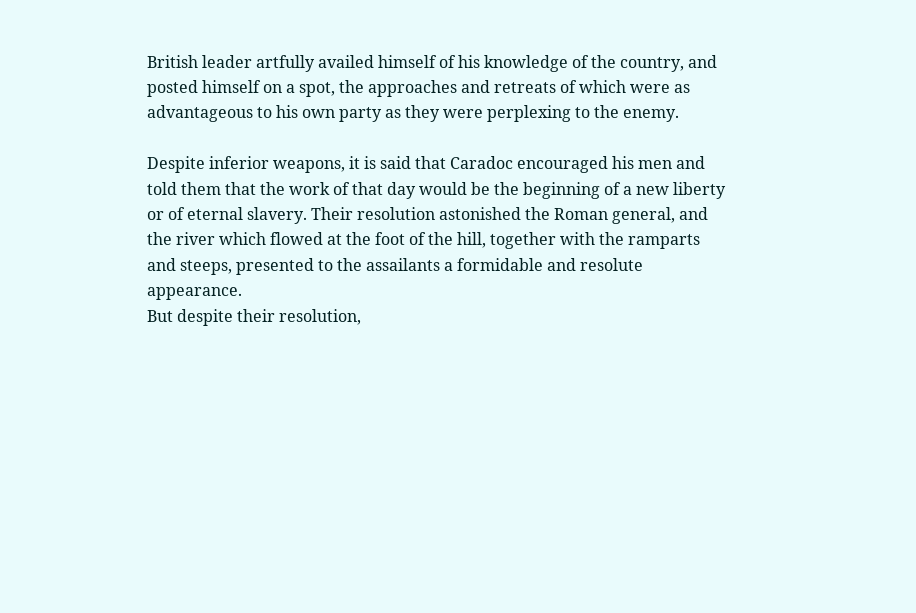British leader artfully availed himself of his knowledge of the country, and posted himself on a spot, the approaches and retreats of which were as advantageous to his own party as they were perplexing to the enemy.

Despite inferior weapons, it is said that Caradoc encouraged his men and told them that the work of that day would be the beginning of a new liberty or of eternal slavery. Their resolution astonished the Roman general, and the river which flowed at the foot of the hill, together with the ramparts and steeps, presented to the assailants a formidable and resolute appearance.
But despite their resolution,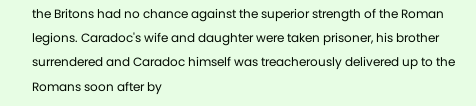the Britons had no chance against the superior strength of the Roman legions. Caradoc's wife and daughter were taken prisoner, his brother surrendered and Caradoc himself was treacherously delivered up to the Romans soon after by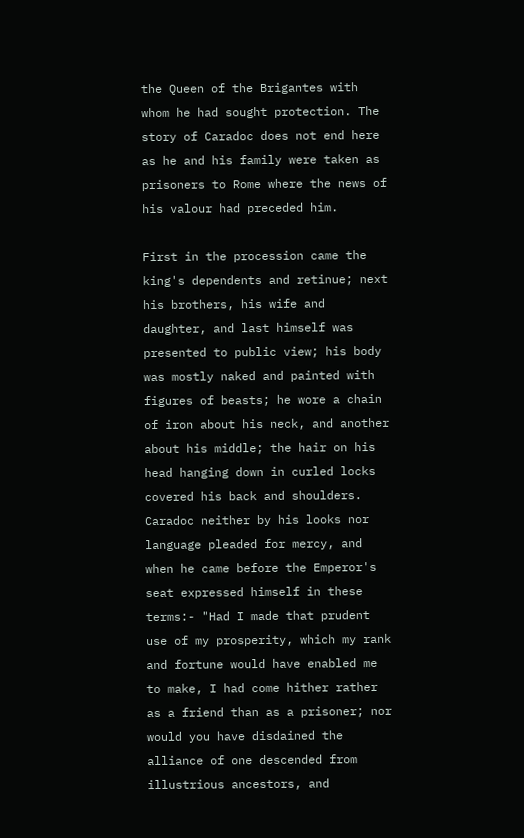the Queen of the Brigantes with whom he had sought protection. The story of Caradoc does not end here as he and his family were taken as prisoners to Rome where the news of his valour had preceded him.

First in the procession came the king's dependents and retinue; next his brothers, his wife and daughter, and last himself was presented to public view; his body was mostly naked and painted with figures of beasts; he wore a chain of iron about his neck, and another about his middle; the hair on his head hanging down in curled locks covered his back and shoulders. Caradoc neither by his looks nor language pleaded for mercy, and when he came before the Emperor's seat expressed himself in these terms:- "Had I made that prudent use of my prosperity, which my rank and fortune would have enabled me to make, I had come hither rather as a friend than as a prisoner; nor would you have disdained the alliance of one descended from illustrious ancestors, and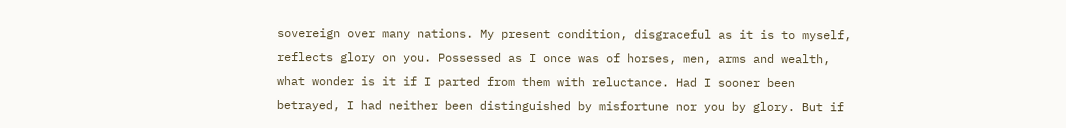sovereign over many nations. My present condition, disgraceful as it is to myself, reflects glory on you. Possessed as I once was of horses, men, arms and wealth, what wonder is it if I parted from them with reluctance. Had I sooner been betrayed, I had neither been distinguished by misfortune nor you by glory. But if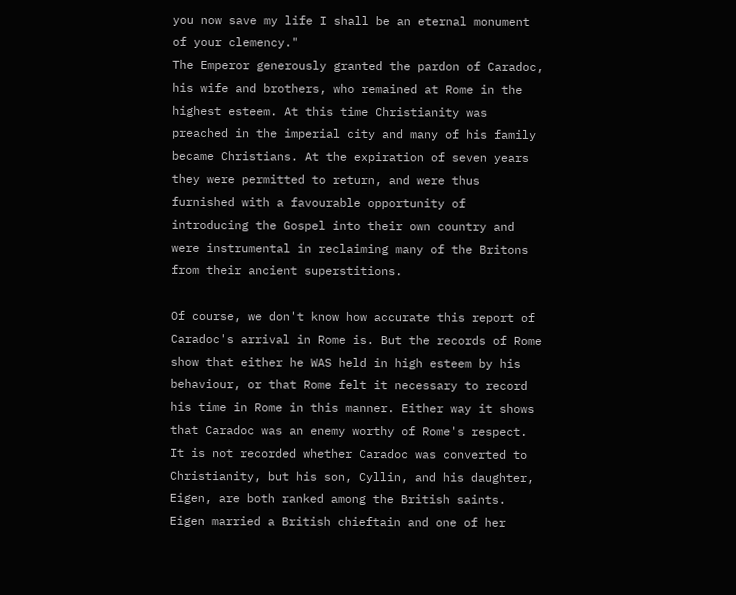you now save my life I shall be an eternal monument of your clemency."
The Emperor generously granted the pardon of Caradoc, his wife and brothers, who remained at Rome in the highest esteem. At this time Christianity was preached in the imperial city and many of his family became Christians. At the expiration of seven years they were permitted to return, and were thus furnished with a favourable opportunity of introducing the Gospel into their own country and were instrumental in reclaiming many of the Britons from their ancient superstitions.

Of course, we don't know how accurate this report of Caradoc's arrival in Rome is. But the records of Rome show that either he WAS held in high esteem by his behaviour, or that Rome felt it necessary to record his time in Rome in this manner. Either way it shows that Caradoc was an enemy worthy of Rome's respect.
It is not recorded whether Caradoc was converted to Christianity, but his son, Cyllin, and his daughter, Eigen, are both ranked among the British saints. Eigen married a British chieftain and one of her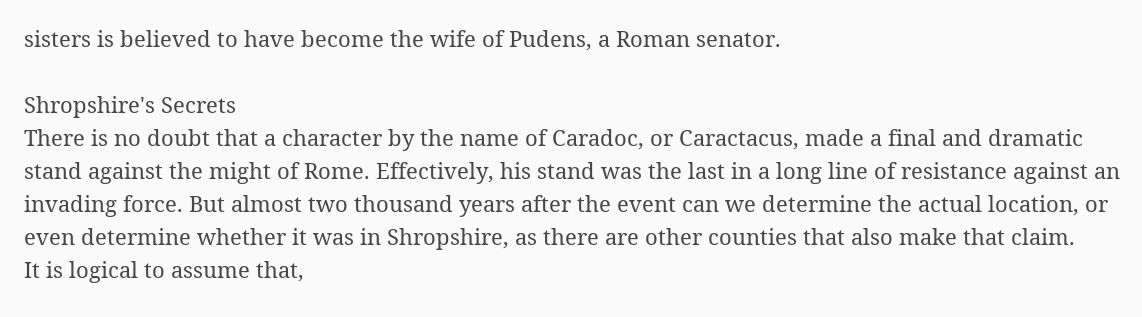sisters is believed to have become the wife of Pudens, a Roman senator.

Shropshire's Secrets
There is no doubt that a character by the name of Caradoc, or Caractacus, made a final and dramatic stand against the might of Rome. Effectively, his stand was the last in a long line of resistance against an invading force. But almost two thousand years after the event can we determine the actual location, or even determine whether it was in Shropshire, as there are other counties that also make that claim.
It is logical to assume that,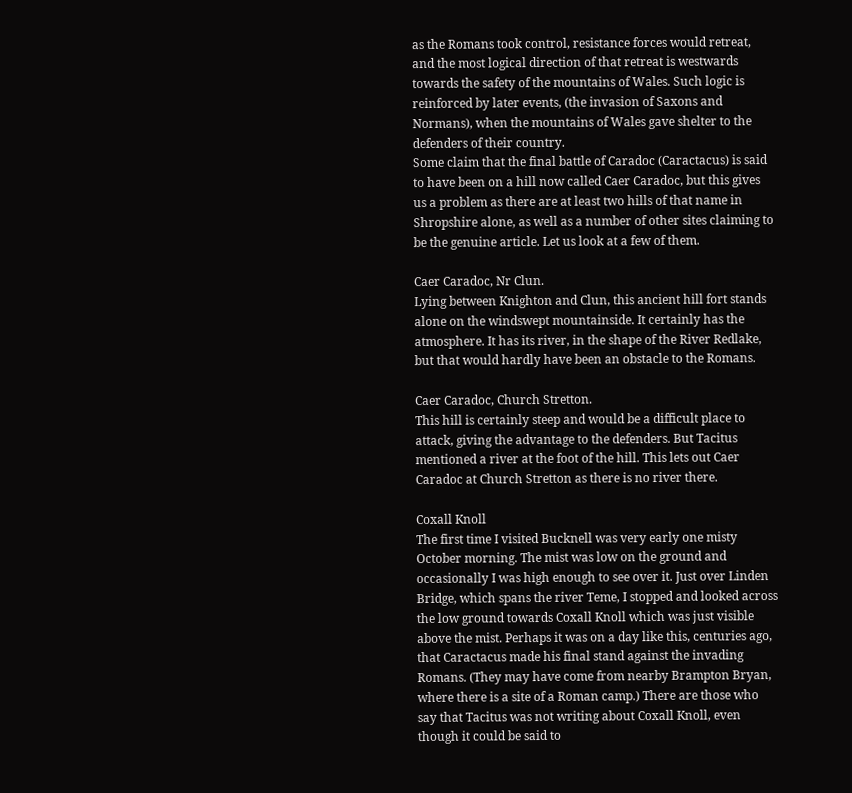as the Romans took control, resistance forces would retreat, and the most logical direction of that retreat is westwards towards the safety of the mountains of Wales. Such logic is reinforced by later events, (the invasion of Saxons and Normans), when the mountains of Wales gave shelter to the defenders of their country.
Some claim that the final battle of Caradoc (Caractacus) is said to have been on a hill now called Caer Caradoc, but this gives us a problem as there are at least two hills of that name in Shropshire alone, as well as a number of other sites claiming to be the genuine article. Let us look at a few of them.

Caer Caradoc, Nr Clun.
Lying between Knighton and Clun, this ancient hill fort stands alone on the windswept mountainside. It certainly has the atmosphere. It has its river, in the shape of the River Redlake, but that would hardly have been an obstacle to the Romans.

Caer Caradoc, Church Stretton.
This hill is certainly steep and would be a difficult place to attack, giving the advantage to the defenders. But Tacitus mentioned a river at the foot of the hill. This lets out Caer Caradoc at Church Stretton as there is no river there.

Coxall Knoll
The first time I visited Bucknell was very early one misty October morning. The mist was low on the ground and occasionally I was high enough to see over it. Just over Linden Bridge, which spans the river Teme, I stopped and looked across the low ground towards Coxall Knoll which was just visible above the mist. Perhaps it was on a day like this, centuries ago, that Caractacus made his final stand against the invading Romans. (They may have come from nearby Brampton Bryan, where there is a site of a Roman camp.) There are those who say that Tacitus was not writing about Coxall Knoll, even though it could be said to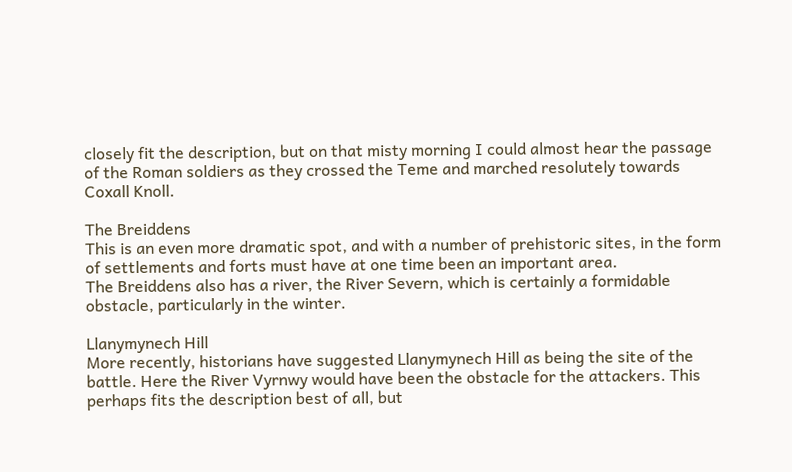closely fit the description, but on that misty morning I could almost hear the passage of the Roman soldiers as they crossed the Teme and marched resolutely towards Coxall Knoll.

The Breiddens
This is an even more dramatic spot, and with a number of prehistoric sites, in the form of settlements and forts must have at one time been an important area.
The Breiddens also has a river, the River Severn, which is certainly a formidable obstacle, particularly in the winter.

Llanymynech Hill
More recently, historians have suggested Llanymynech Hill as being the site of the battle. Here the River Vyrnwy would have been the obstacle for the attackers. This perhaps fits the description best of all, but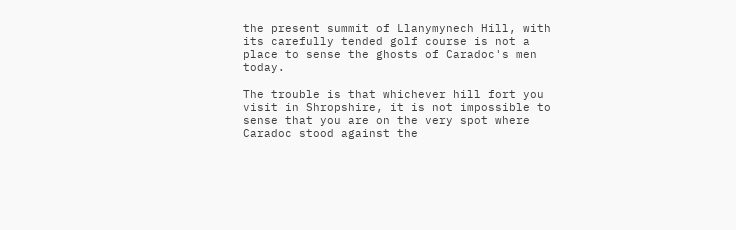the present summit of Llanymynech Hill, with its carefully tended golf course is not a place to sense the ghosts of Caradoc's men today.

The trouble is that whichever hill fort you visit in Shropshire, it is not impossible to sense that you are on the very spot where Caradoc stood against the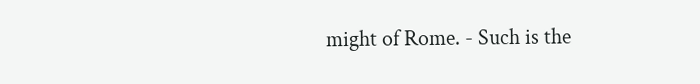might of Rome. - Such is the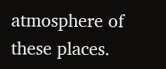atmosphere of these places.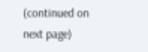(continued on next page)